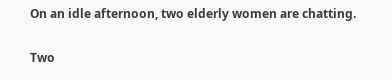On an idle afternoon, two elderly women are chatting.

Two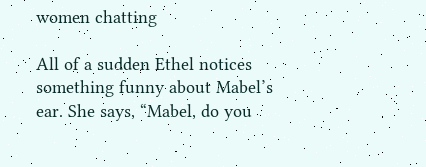women chatting

All of a sudden Ethel notices something funny about Mabel’s ear. She says, “Mabel, do you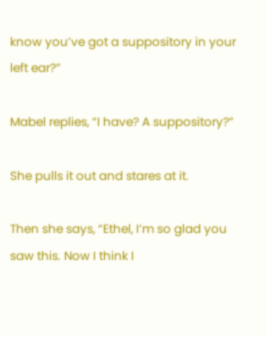know you’ve got a suppository in your left ear?”

Mabel replies, “I have? A suppository?”

She pulls it out and stares at it.

Then she says, “Ethel, I’m so glad you saw this. Now I think I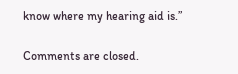know where my hearing aid is.”

Comments are closed.